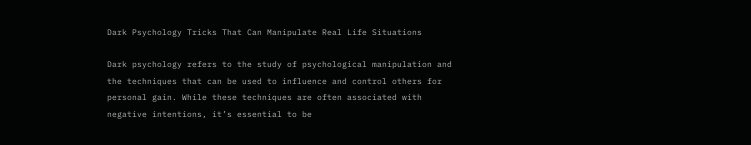Dark Psychology Tricks That Can Manipulate Real Life Situations

Dark psychology refers to the study of psychological manipulation and the techniques that can be used to influence and control others for personal gain. While these techniques are often associated with negative intentions, it’s essential to be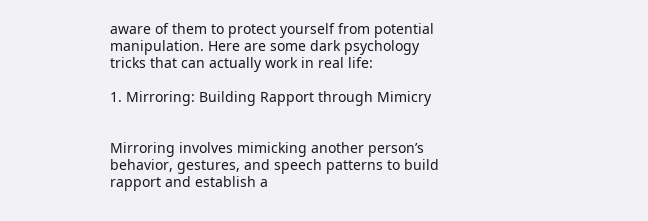aware of them to protect yourself from potential manipulation. Here are some dark psychology tricks that can actually work in real life:

1. Mirroring: Building Rapport through Mimicry


Mirroring involves mimicking another person’s behavior, gestures, and speech patterns to build rapport and establish a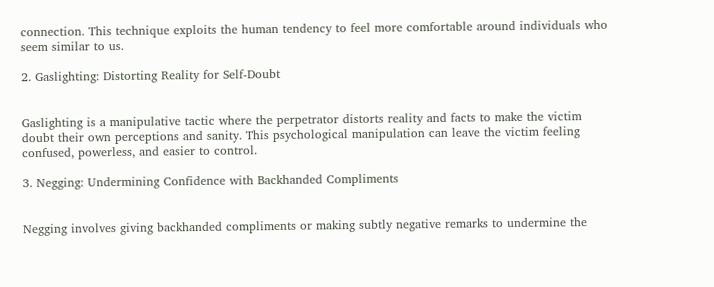connection. This technique exploits the human tendency to feel more comfortable around individuals who seem similar to us.

2. Gaslighting: Distorting Reality for Self-Doubt


Gaslighting is a manipulative tactic where the perpetrator distorts reality and facts to make the victim doubt their own perceptions and sanity. This psychological manipulation can leave the victim feeling confused, powerless, and easier to control.

3. Negging: Undermining Confidence with Backhanded Compliments


Negging involves giving backhanded compliments or making subtly negative remarks to undermine the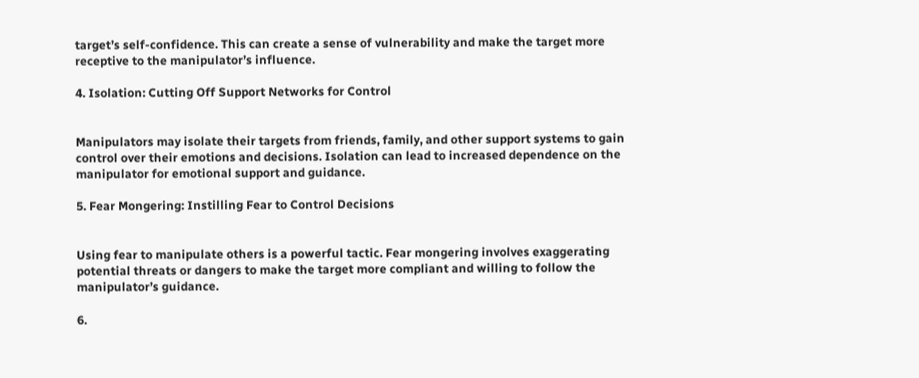target’s self-confidence. This can create a sense of vulnerability and make the target more receptive to the manipulator’s influence.

4. Isolation: Cutting Off Support Networks for Control


Manipulators may isolate their targets from friends, family, and other support systems to gain control over their emotions and decisions. Isolation can lead to increased dependence on the manipulator for emotional support and guidance.

5. Fear Mongering: Instilling Fear to Control Decisions


Using fear to manipulate others is a powerful tactic. Fear mongering involves exaggerating potential threats or dangers to make the target more compliant and willing to follow the manipulator’s guidance.

6.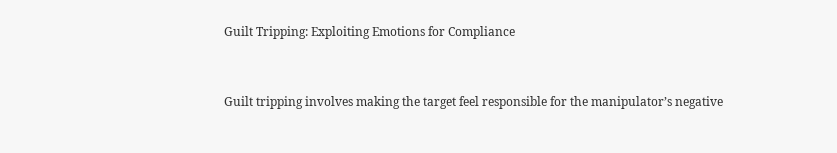Guilt Tripping: Exploiting Emotions for Compliance


Guilt tripping involves making the target feel responsible for the manipulator’s negative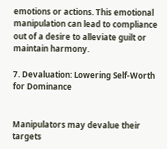emotions or actions. This emotional manipulation can lead to compliance out of a desire to alleviate guilt or maintain harmony.

7. Devaluation: Lowering Self-Worth for Dominance


Manipulators may devalue their targets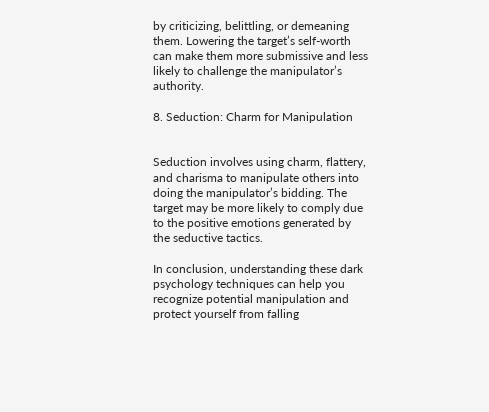by criticizing, belittling, or demeaning them. Lowering the target’s self-worth can make them more submissive and less likely to challenge the manipulator’s authority.

8. Seduction: Charm for Manipulation


Seduction involves using charm, flattery, and charisma to manipulate others into doing the manipulator’s bidding. The target may be more likely to comply due to the positive emotions generated by the seductive tactics.

In conclusion, understanding these dark psychology techniques can help you recognize potential manipulation and protect yourself from falling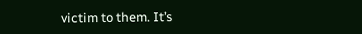victim to them. It’s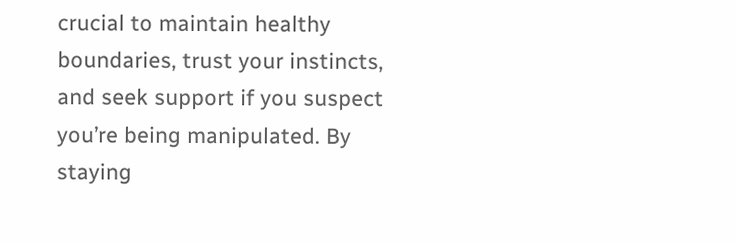crucial to maintain healthy boundaries, trust your instincts, and seek support if you suspect you’re being manipulated. By staying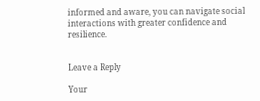informed and aware, you can navigate social interactions with greater confidence and resilience.


Leave a Reply

Your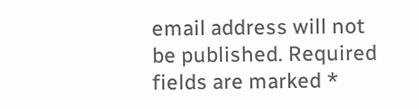email address will not be published. Required fields are marked *